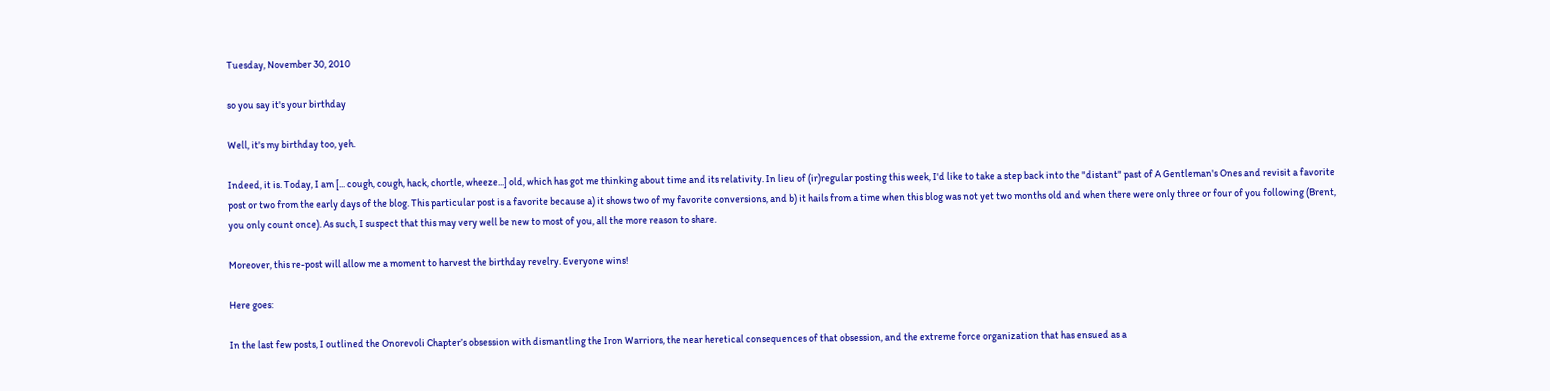Tuesday, November 30, 2010

so you say it's your birthday

Well, it's my birthday too, yeh.

Indeed, it is. Today, I am [... cough, cough, hack, chortle, wheeze...] old, which has got me thinking about time and its relativity. In lieu of (ir)regular posting this week, I'd like to take a step back into the "distant" past of A Gentleman's Ones and revisit a favorite post or two from the early days of the blog. This particular post is a favorite because a) it shows two of my favorite conversions, and b) it hails from a time when this blog was not yet two months old and when there were only three or four of you following (Brent, you only count once). As such, I suspect that this may very well be new to most of you, all the more reason to share.

Moreover, this re-post will allow me a moment to harvest the birthday revelry. Everyone wins!

Here goes:

In the last few posts, I outlined the Onorevoli Chapter’s obsession with dismantling the Iron Warriors, the near heretical consequences of that obsession, and the extreme force organization that has ensued as a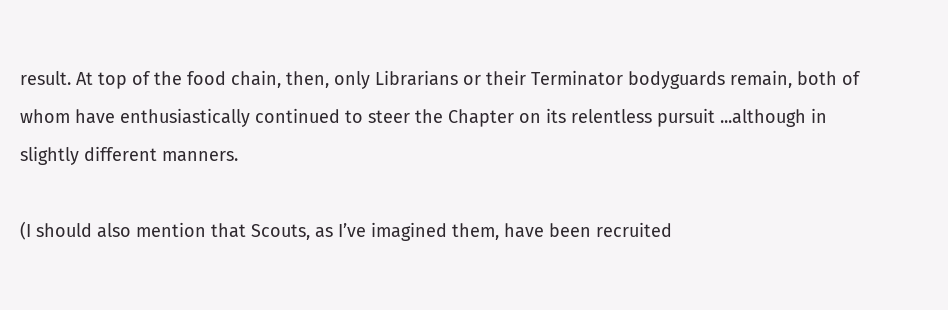result. At top of the food chain, then, only Librarians or their Terminator bodyguards remain, both of whom have enthusiastically continued to steer the Chapter on its relentless pursuit ...although in slightly different manners.

(I should also mention that Scouts, as I’ve imagined them, have been recruited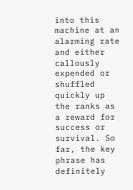into this machine at an alarming rate and either callously expended or shuffled quickly up the ranks as a reward for success or survival. So far, the key phrase has definitely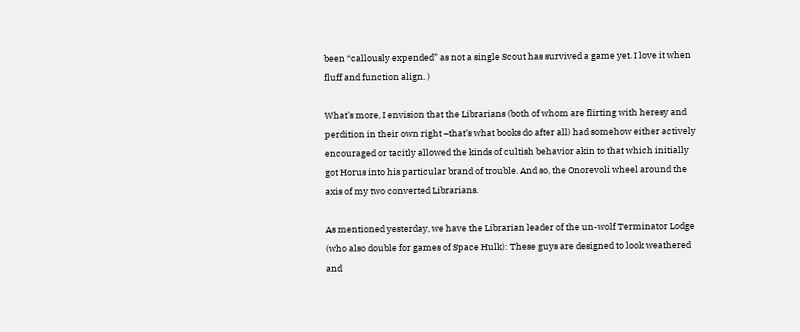been “callously expended” as not a single Scout has survived a game yet. I love it when fluff and function align. )

What’s more, I envision that the Librarians (both of whom are flirting with heresy and perdition in their own right –that’s what books do after all) had somehow either actively encouraged or tacitly allowed the kinds of cultish behavior akin to that which initially got Horus into his particular brand of trouble. And so, the Onorevoli wheel around the axis of my two converted Librarians.

As mentioned yesterday, we have the Librarian leader of the un-wolf Terminator Lodge (who also double for games of Space Hulk): These guys are designed to look weathered and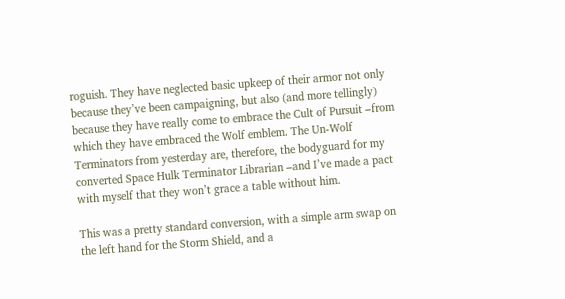roguish. They have neglected basic upkeep of their armor not only because they’ve been campaigning, but also (and more tellingly) because they have really come to embrace the Cult of Pursuit –from which they have embraced the Wolf emblem. The Un-Wolf Terminators from yesterday are, therefore, the bodyguard for my converted Space Hulk Terminator Librarian –and I’ve made a pact with myself that they won’t grace a table without him.

This was a pretty standard conversion, with a simple arm swap on the left hand for the Storm Shield, and a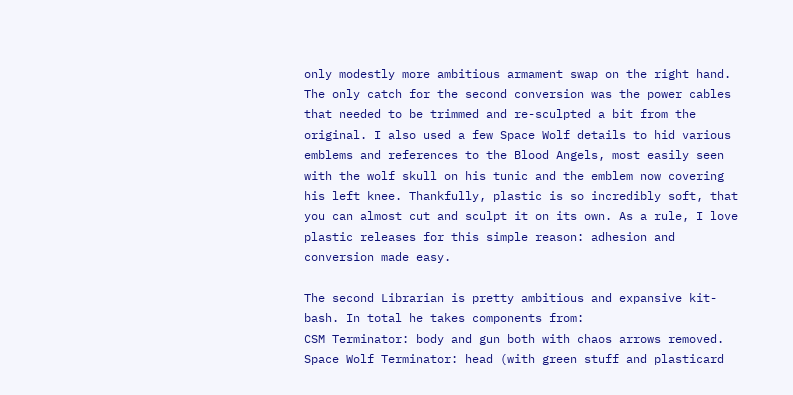only modestly more ambitious armament swap on the right hand. The only catch for the second conversion was the power cables that needed to be trimmed and re-sculpted a bit from the original. I also used a few Space Wolf details to hid various emblems and references to the Blood Angels, most easily seen with the wolf skull on his tunic and the emblem now covering his left knee. Thankfully, plastic is so incredibly soft, that you can almost cut and sculpt it on its own. As a rule, I love plastic releases for this simple reason: adhesion and conversion made easy.

The second Librarian is pretty ambitious and expansive kit-bash. In total he takes components from:
CSM Terminator: body and gun both with chaos arrows removed.
Space Wolf Terminator: head (with green stuff and plasticard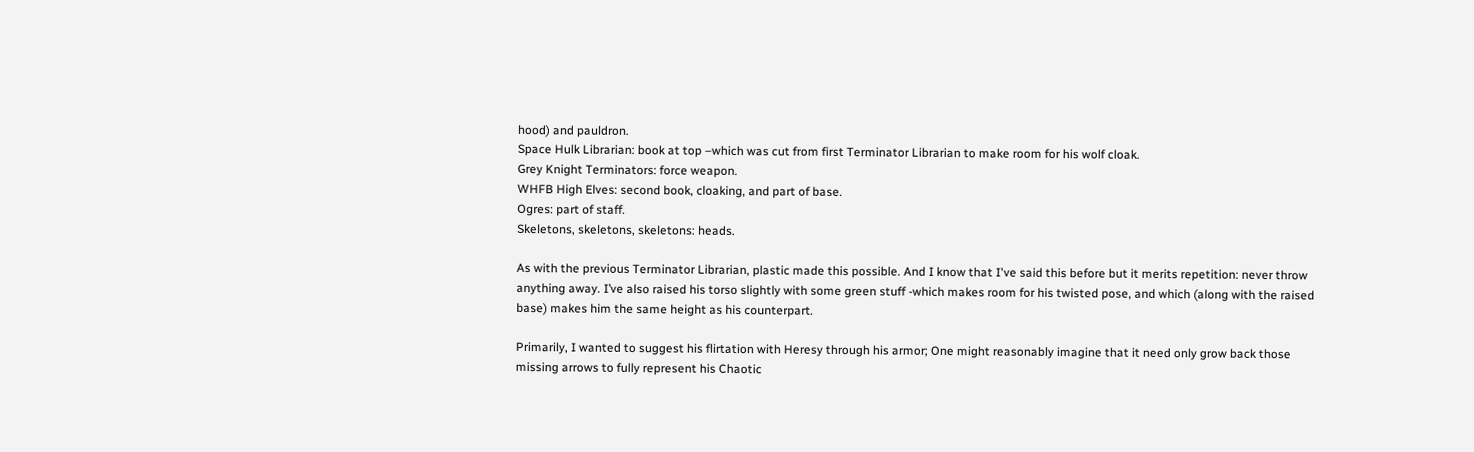hood) and pauldron.
Space Hulk Librarian: book at top –which was cut from first Terminator Librarian to make room for his wolf cloak.
Grey Knight Terminators: force weapon.
WHFB High Elves: second book, cloaking, and part of base.
Ogres: part of staff.
Skeletons, skeletons, skeletons: heads.

As with the previous Terminator Librarian, plastic made this possible. And I know that I've said this before but it merits repetition: never throw anything away. I’ve also raised his torso slightly with some green stuff -which makes room for his twisted pose, and which (along with the raised base) makes him the same height as his counterpart.

Primarily, I wanted to suggest his flirtation with Heresy through his armor; One might reasonably imagine that it need only grow back those missing arrows to fully represent his Chaotic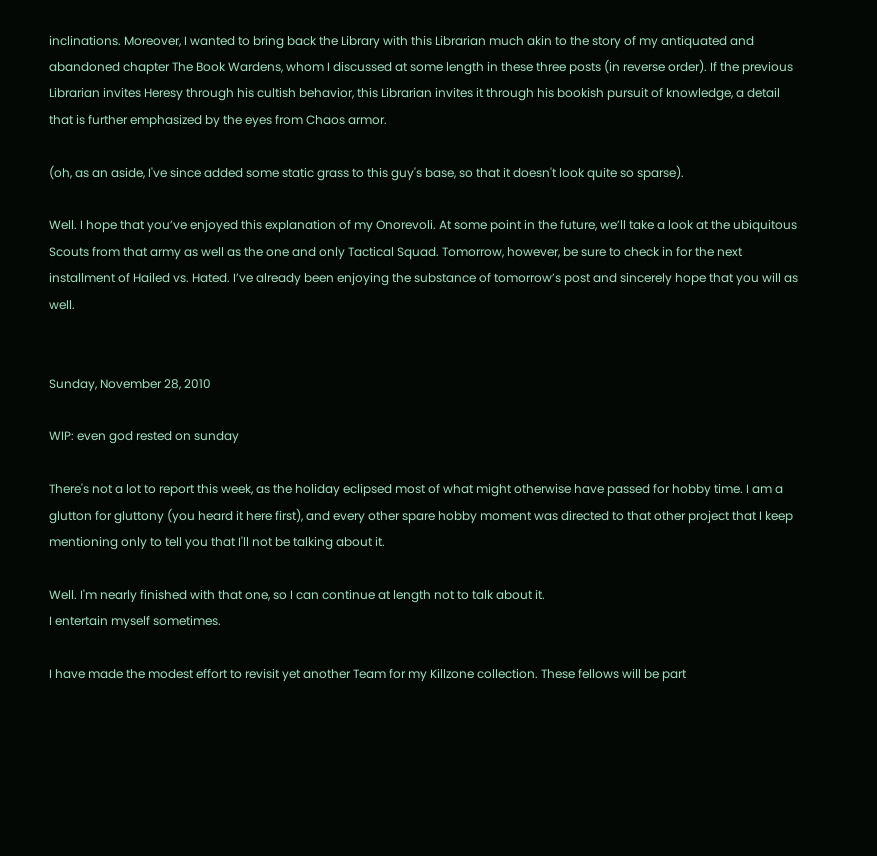inclinations. Moreover, I wanted to bring back the Library with this Librarian much akin to the story of my antiquated and abandoned chapter The Book Wardens, whom I discussed at some length in these three posts (in reverse order). If the previous Librarian invites Heresy through his cultish behavior, this Librarian invites it through his bookish pursuit of knowledge, a detail that is further emphasized by the eyes from Chaos armor.

(oh, as an aside, I've since added some static grass to this guy's base, so that it doesn't look quite so sparse).

Well. I hope that you’ve enjoyed this explanation of my Onorevoli. At some point in the future, we’ll take a look at the ubiquitous Scouts from that army as well as the one and only Tactical Squad. Tomorrow, however, be sure to check in for the next installment of Hailed vs. Hated. I’ve already been enjoying the substance of tomorrow’s post and sincerely hope that you will as well.


Sunday, November 28, 2010

WIP: even god rested on sunday

There's not a lot to report this week, as the holiday eclipsed most of what might otherwise have passed for hobby time. I am a glutton for gluttony (you heard it here first), and every other spare hobby moment was directed to that other project that I keep mentioning only to tell you that I'll not be talking about it.

Well. I'm nearly finished with that one, so I can continue at length not to talk about it.
I entertain myself sometimes.

I have made the modest effort to revisit yet another Team for my Killzone collection. These fellows will be part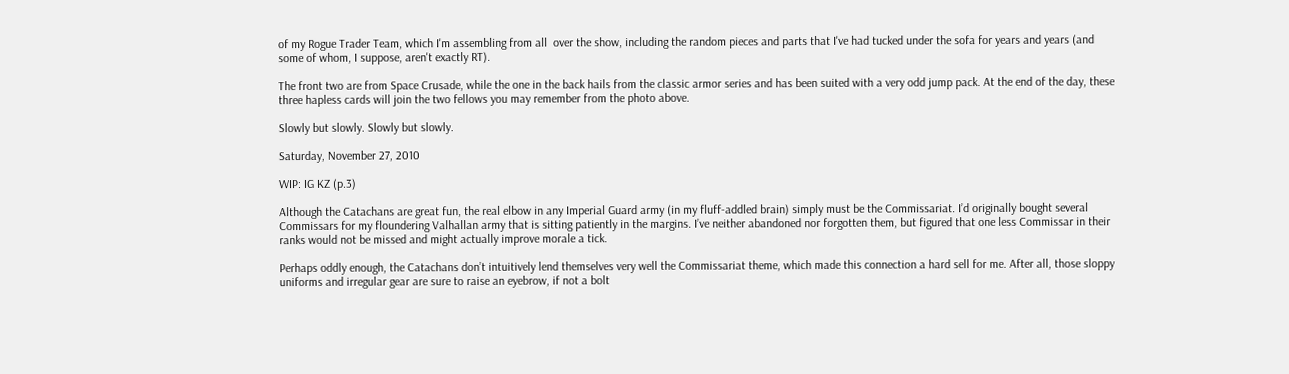of my Rogue Trader Team, which I'm assembling from all  over the show, including the random pieces and parts that I've had tucked under the sofa for years and years (and some of whom, I suppose, aren't exactly RT).

The front two are from Space Crusade, while the one in the back hails from the classic armor series and has been suited with a very odd jump pack. At the end of the day, these three hapless cards will join the two fellows you may remember from the photo above.

Slowly but slowly. Slowly but slowly.

Saturday, November 27, 2010

WIP: IG KZ (p.3)

Although the Catachans are great fun, the real elbow in any Imperial Guard army (in my fluff-addled brain) simply must be the Commissariat. I’d originally bought several Commissars for my floundering Valhallan army that is sitting patiently in the margins. I’ve neither abandoned nor forgotten them, but figured that one less Commissar in their ranks would not be missed and might actually improve morale a tick.

Perhaps oddly enough, the Catachans don’t intuitively lend themselves very well the Commissariat theme, which made this connection a hard sell for me. After all, those sloppy uniforms and irregular gear are sure to raise an eyebrow, if not a bolt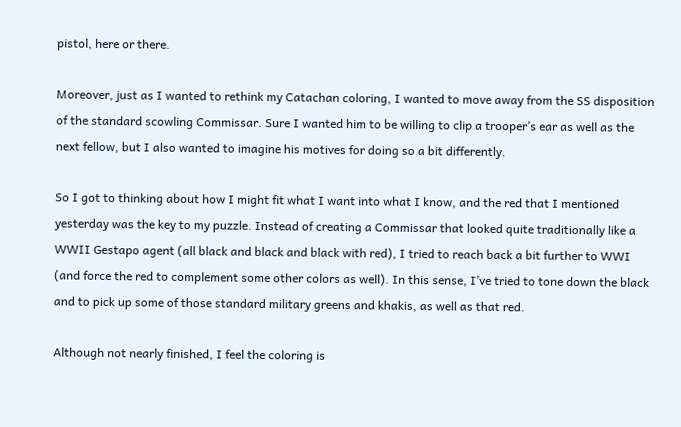pistol, here or there.

Moreover, just as I wanted to rethink my Catachan coloring, I wanted to move away from the SS disposition of the standard scowling Commissar. Sure I wanted him to be willing to clip a trooper’s ear as well as the next fellow, but I also wanted to imagine his motives for doing so a bit differently.

So I got to thinking about how I might fit what I want into what I know, and the red that I mentioned yesterday was the key to my puzzle. Instead of creating a Commissar that looked quite traditionally like a WWII Gestapo agent (all black and black and black with red), I tried to reach back a bit further to WWI (and force the red to complement some other colors as well). In this sense, I’ve tried to tone down the black and to pick up some of those standard military greens and khakis, as well as that red.

Although not nearly finished, I feel the coloring is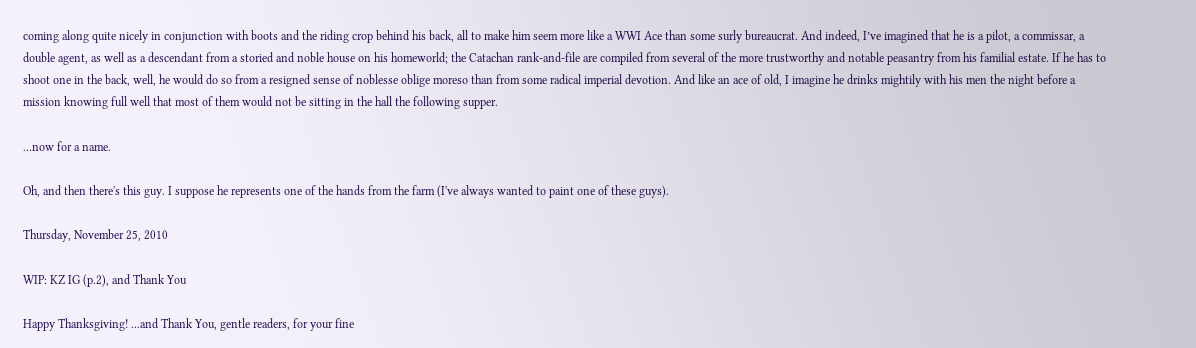coming along quite nicely in conjunction with boots and the riding crop behind his back, all to make him seem more like a WWI Ace than some surly bureaucrat. And indeed, I’ve imagined that he is a pilot, a commissar, a double agent, as well as a descendant from a storied and noble house on his homeworld; the Catachan rank-and-file are compiled from several of the more trustworthy and notable peasantry from his familial estate. If he has to shoot one in the back, well, he would do so from a resigned sense of noblesse oblige moreso than from some radical imperial devotion. And like an ace of old, I imagine he drinks mightily with his men the night before a mission knowing full well that most of them would not be sitting in the hall the following supper.

…now for a name.

Oh, and then there's this guy. I suppose he represents one of the hands from the farm (I've always wanted to paint one of these guys).

Thursday, November 25, 2010

WIP: KZ IG (p.2), and Thank You

Happy Thanksgiving! ...and Thank You, gentle readers, for your fine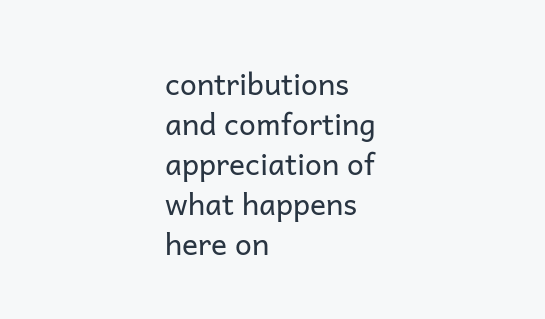contributions and comforting appreciation of what happens here on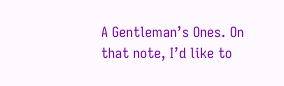A Gentleman’s Ones. On that note, I’d like to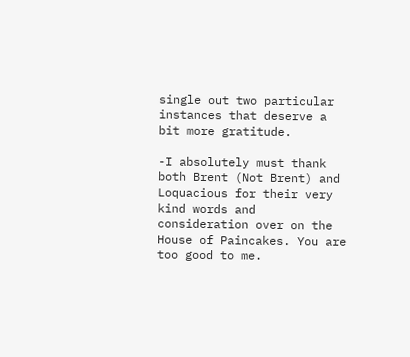single out two particular instances that deserve a bit more gratitude.

-I absolutely must thank both Brent (Not Brent) and Loquacious for their very kind words and consideration over on the House of Paincakes. You are too good to me.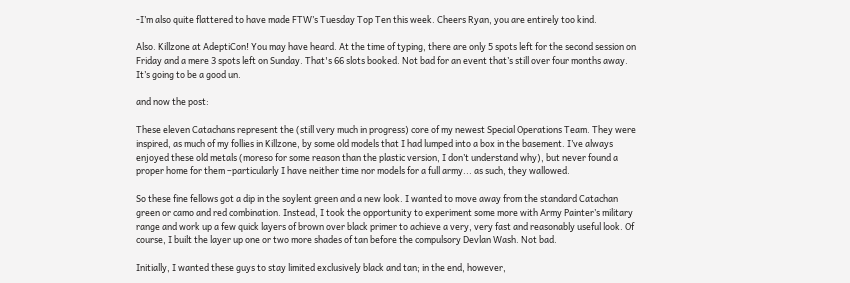-I’m also quite flattered to have made FTW’s Tuesday Top Ten this week. Cheers Ryan, you are entirely too kind.

Also. Killzone at AdeptiCon! You may have heard. At the time of typing, there are only 5 spots left for the second session on Friday and a mere 3 spots left on Sunday. That's 66 slots booked. Not bad for an event that’s still over four months away. It’s going to be a good un.

and now the post:

These eleven Catachans represent the (still very much in progress) core of my newest Special Operations Team. They were inspired, as much of my follies in Killzone, by some old models that I had lumped into a box in the basement. I’ve always enjoyed these old metals (moreso for some reason than the plastic version, I don’t understand why), but never found a proper home for them –particularly I have neither time nor models for a full army... as such, they wallowed.

So these fine fellows got a dip in the soylent green and a new look. I wanted to move away from the standard Catachan green or camo and red combination. Instead, I took the opportunity to experiment some more with Army Painter’s military range and work up a few quick layers of brown over black primer to achieve a very, very fast and reasonably useful look. Of course, I built the layer up one or two more shades of tan before the compulsory Devlan Wash. Not bad.

Initially, I wanted these guys to stay limited exclusively black and tan; in the end, however,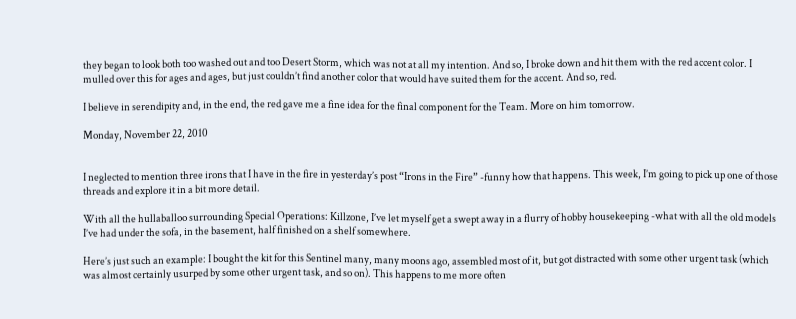they began to look both too washed out and too Desert Storm, which was not at all my intention. And so, I broke down and hit them with the red accent color. I mulled over this for ages and ages, but just couldn’t find another color that would have suited them for the accent. And so, red.

I believe in serendipity and, in the end, the red gave me a fine idea for the final component for the Team. More on him tomorrow.

Monday, November 22, 2010


I neglected to mention three irons that I have in the fire in yesterday’s post “Irons in the Fire” -funny how that happens. This week, I’m going to pick up one of those threads and explore it in a bit more detail.

With all the hullaballoo surrounding Special Operations: Killzone, I’ve let myself get a swept away in a flurry of hobby housekeeping -what with all the old models I’ve had under the sofa, in the basement, half finished on a shelf somewhere.

Here’s just such an example: I bought the kit for this Sentinel many, many moons ago, assembled most of it, but got distracted with some other urgent task (which was almost certainly usurped by some other urgent task, and so on). This happens to me more often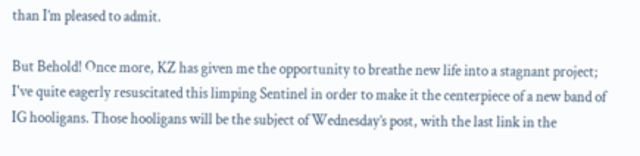than I’m pleased to admit.

But Behold! Once more, KZ has given me the opportunity to breathe new life into a stagnant project; I've quite eagerly resuscitated this limping Sentinel in order to make it the centerpiece of a new band of IG hooligans. Those hooligans will be the subject of Wednesday’s post, with the last link in the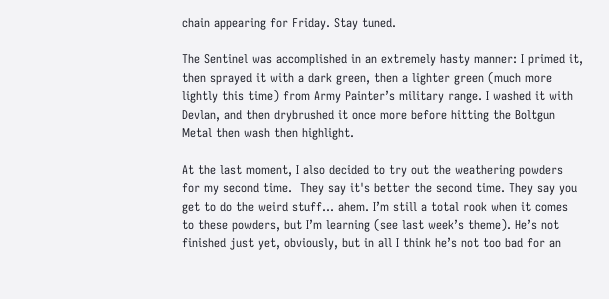chain appearing for Friday. Stay tuned.

The Sentinel was accomplished in an extremely hasty manner: I primed it, then sprayed it with a dark green, then a lighter green (much more lightly this time) from Army Painter’s military range. I washed it with Devlan, and then drybrushed it once more before hitting the Boltgun Metal then wash then highlight.

At the last moment, I also decided to try out the weathering powders for my second time.  They say it's better the second time. They say you get to do the weird stuff... ahem. I’m still a total rook when it comes to these powders, but I’m learning (see last week’s theme). He’s not finished just yet, obviously, but in all I think he’s not too bad for an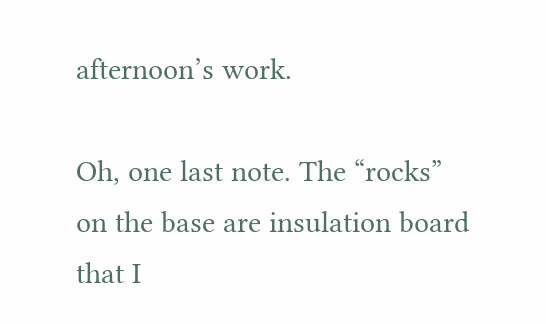afternoon’s work.

Oh, one last note. The “rocks” on the base are insulation board that I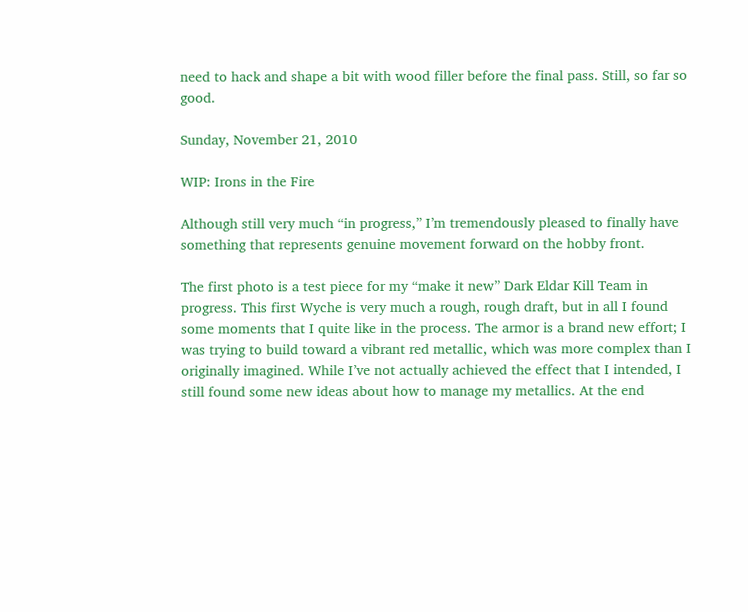need to hack and shape a bit with wood filler before the final pass. Still, so far so good.

Sunday, November 21, 2010

WIP: Irons in the Fire

Although still very much “in progress,” I’m tremendously pleased to finally have something that represents genuine movement forward on the hobby front.

The first photo is a test piece for my “make it new” Dark Eldar Kill Team in progress. This first Wyche is very much a rough, rough draft, but in all I found some moments that I quite like in the process. The armor is a brand new effort; I was trying to build toward a vibrant red metallic, which was more complex than I originally imagined. While I’ve not actually achieved the effect that I intended, I still found some new ideas about how to manage my metallics. At the end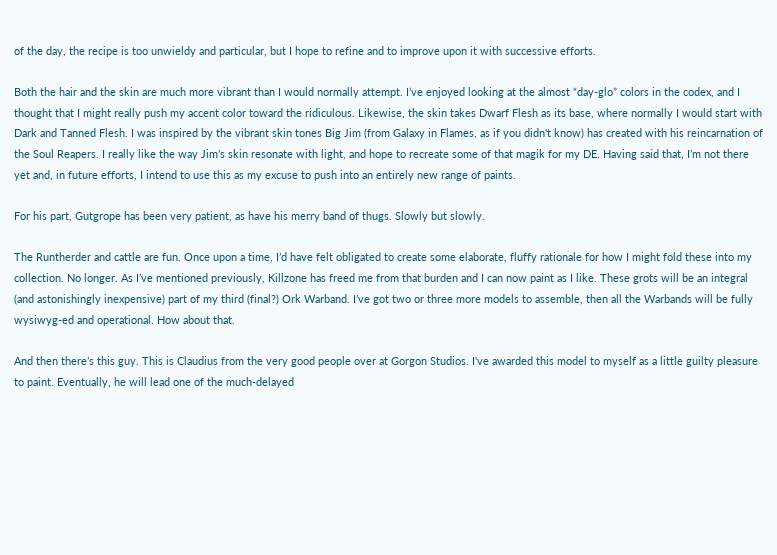of the day, the recipe is too unwieldy and particular, but I hope to refine and to improve upon it with successive efforts.

Both the hair and the skin are much more vibrant than I would normally attempt. I’ve enjoyed looking at the almost “day-glo” colors in the codex, and I thought that I might really push my accent color toward the ridiculous. Likewise, the skin takes Dwarf Flesh as its base, where normally I would start with Dark and Tanned Flesh. I was inspired by the vibrant skin tones Big Jim (from Galaxy in Flames, as if you didn't know) has created with his reincarnation of the Soul Reapers. I really like the way Jim’s skin resonate with light, and hope to recreate some of that magik for my DE. Having said that, I’m not there yet and, in future efforts, I intend to use this as my excuse to push into an entirely new range of paints.

For his part, Gutgrope has been very patient, as have his merry band of thugs. Slowly but slowly.

The Runtherder and cattle are fun. Once upon a time, I’d have felt obligated to create some elaborate, fluffy rationale for how I might fold these into my collection. No longer. As I’ve mentioned previously, Killzone has freed me from that burden and I can now paint as I like. These grots will be an integral (and astonishingly inexpensive) part of my third (final?) Ork Warband. I’ve got two or three more models to assemble, then all the Warbands will be fully wysiwyg-ed and operational. How about that.

And then there’s this guy. This is Claudius from the very good people over at Gorgon Studios. I've awarded this model to myself as a little guilty pleasure to paint. Eventually, he will lead one of the much-delayed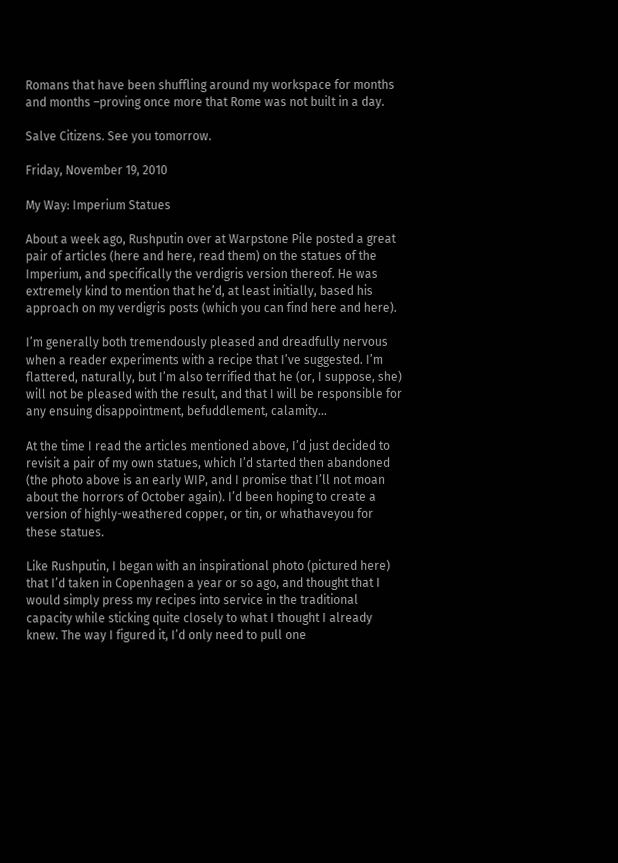Romans that have been shuffling around my workspace for months and months –proving once more that Rome was not built in a day.

Salve Citizens. See you tomorrow.

Friday, November 19, 2010

My Way: Imperium Statues

About a week ago, Rushputin over at Warpstone Pile posted a great pair of articles (here and here, read them) on the statues of the Imperium, and specifically the verdigris version thereof. He was extremely kind to mention that he’d, at least initially, based his approach on my verdigris posts (which you can find here and here).

I’m generally both tremendously pleased and dreadfully nervous when a reader experiments with a recipe that I’ve suggested. I’m flattered, naturally, but I’m also terrified that he (or, I suppose, she) will not be pleased with the result, and that I will be responsible for any ensuing disappointment, befuddlement, calamity...

At the time I read the articles mentioned above, I’d just decided to revisit a pair of my own statues, which I’d started then abandoned (the photo above is an early WIP, and I promise that I’ll not moan about the horrors of October again). I’d been hoping to create a version of highly-weathered copper, or tin, or whathaveyou for these statues.

Like Rushputin, I began with an inspirational photo (pictured here) that I’d taken in Copenhagen a year or so ago, and thought that I would simply press my recipes into service in the traditional capacity while sticking quite closely to what I thought I already knew. The way I figured it, I’d only need to pull one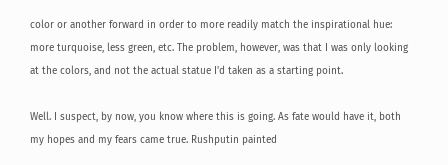color or another forward in order to more readily match the inspirational hue: more turquoise, less green, etc. The problem, however, was that I was only looking at the colors, and not the actual statue I'd taken as a starting point.

Well. I suspect, by now, you know where this is going. As fate would have it, both my hopes and my fears came true. Rushputin painted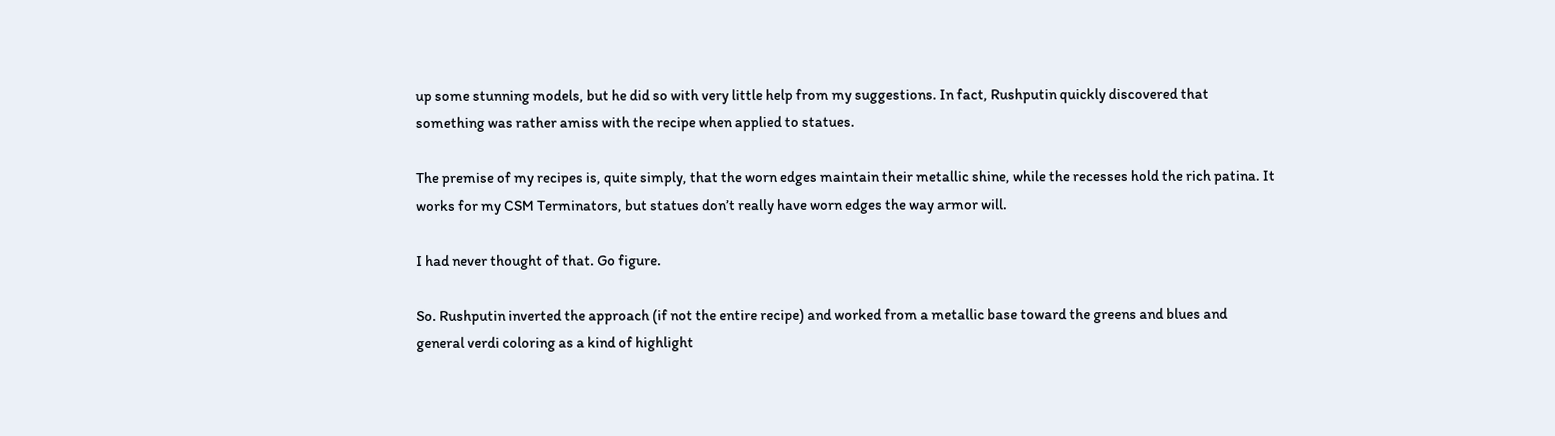up some stunning models, but he did so with very little help from my suggestions. In fact, Rushputin quickly discovered that something was rather amiss with the recipe when applied to statues.

The premise of my recipes is, quite simply, that the worn edges maintain their metallic shine, while the recesses hold the rich patina. It works for my CSM Terminators, but statues don’t really have worn edges the way armor will.

I had never thought of that. Go figure.

So. Rushputin inverted the approach (if not the entire recipe) and worked from a metallic base toward the greens and blues and general verdi coloring as a kind of highlight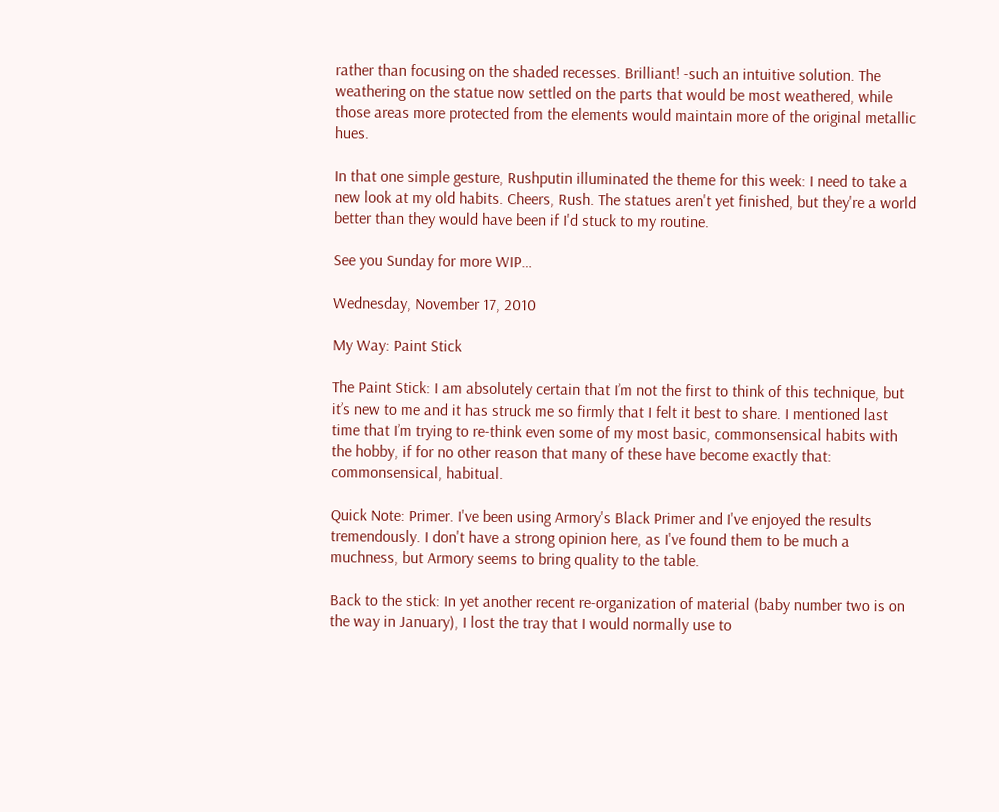rather than focusing on the shaded recesses. Brilliant! -such an intuitive solution. The weathering on the statue now settled on the parts that would be most weathered, while those areas more protected from the elements would maintain more of the original metallic hues.

In that one simple gesture, Rushputin illuminated the theme for this week: I need to take a new look at my old habits. Cheers, Rush. The statues aren't yet finished, but they're a world better than they would have been if I'd stuck to my routine.

See you Sunday for more WIP…

Wednesday, November 17, 2010

My Way: Paint Stick

The Paint Stick: I am absolutely certain that I’m not the first to think of this technique, but it’s new to me and it has struck me so firmly that I felt it best to share. I mentioned last time that I’m trying to re-think even some of my most basic, commonsensical habits with the hobby, if for no other reason that many of these have become exactly that: commonsensical, habitual.

Quick Note: Primer. I've been using Armory's Black Primer and I've enjoyed the results tremendously. I don't have a strong opinion here, as I've found them to be much a muchness, but Armory seems to bring quality to the table.

Back to the stick: In yet another recent re-organization of material (baby number two is on the way in January), I lost the tray that I would normally use to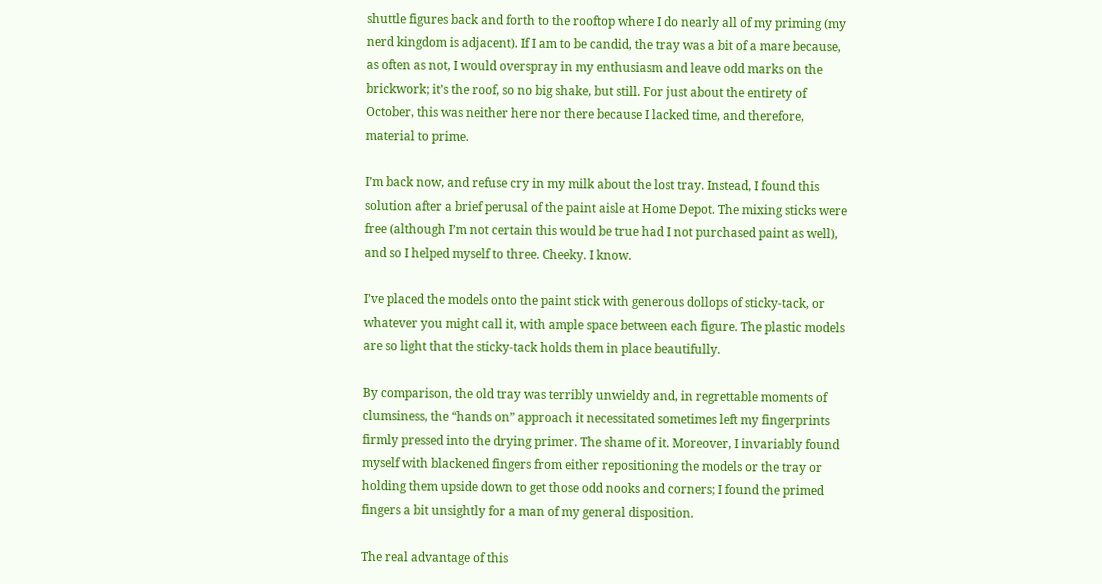shuttle figures back and forth to the rooftop where I do nearly all of my priming (my nerd kingdom is adjacent). If I am to be candid, the tray was a bit of a mare because, as often as not, I would overspray in my enthusiasm and leave odd marks on the brickwork; it’s the roof, so no big shake, but still. For just about the entirety of October, this was neither here nor there because I lacked time, and therefore, material to prime.

I’m back now, and refuse cry in my milk about the lost tray. Instead, I found this solution after a brief perusal of the paint aisle at Home Depot. The mixing sticks were free (although I’m not certain this would be true had I not purchased paint as well), and so I helped myself to three. Cheeky. I know.

I’ve placed the models onto the paint stick with generous dollops of sticky-tack, or whatever you might call it, with ample space between each figure. The plastic models are so light that the sticky-tack holds them in place beautifully.

By comparison, the old tray was terribly unwieldy and, in regrettable moments of clumsiness, the “hands on” approach it necessitated sometimes left my fingerprints firmly pressed into the drying primer. The shame of it. Moreover, I invariably found myself with blackened fingers from either repositioning the models or the tray or holding them upside down to get those odd nooks and corners; I found the primed fingers a bit unsightly for a man of my general disposition.

The real advantage of this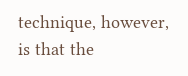technique, however, is that the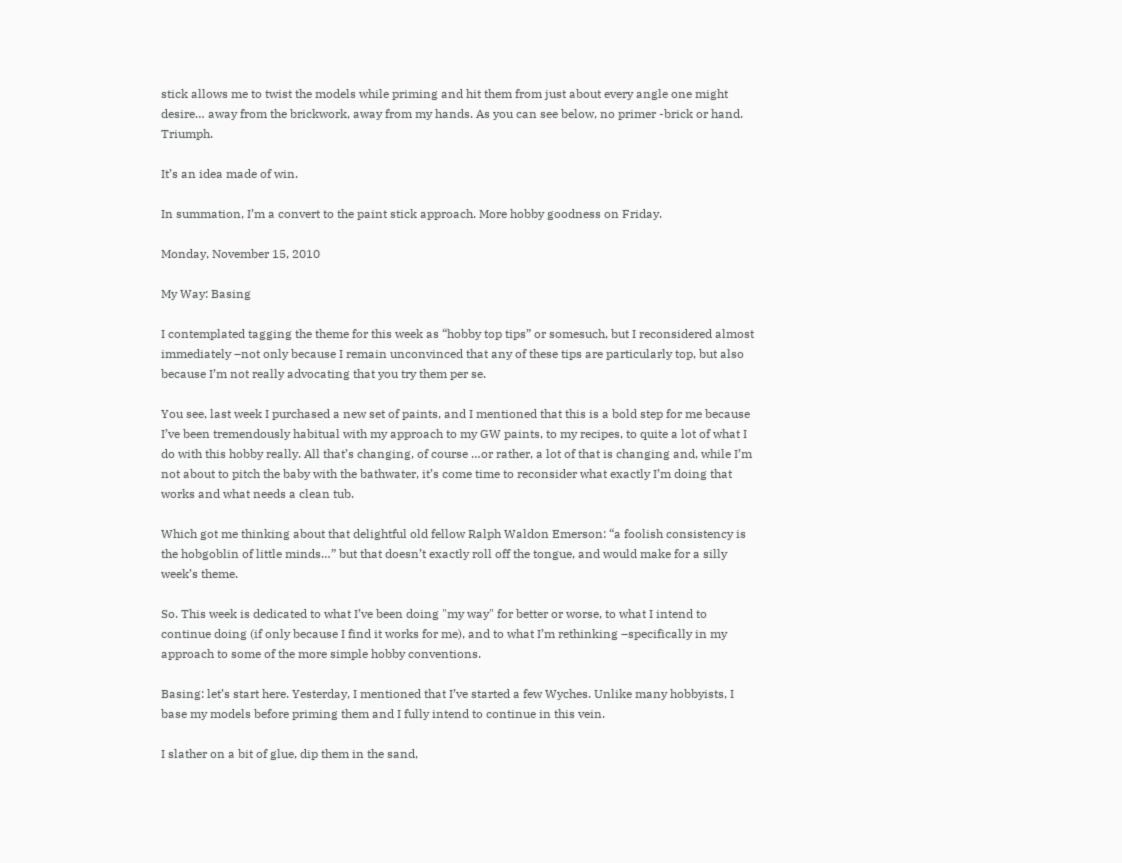stick allows me to twist the models while priming and hit them from just about every angle one might desire… away from the brickwork, away from my hands. As you can see below, no primer -brick or hand. Triumph.

It’s an idea made of win.

In summation, I’m a convert to the paint stick approach. More hobby goodness on Friday.

Monday, November 15, 2010

My Way: Basing

I contemplated tagging the theme for this week as “hobby top tips” or somesuch, but I reconsidered almost immediately –not only because I remain unconvinced that any of these tips are particularly top, but also because I’m not really advocating that you try them per se.

You see, last week I purchased a new set of paints, and I mentioned that this is a bold step for me because I’ve been tremendously habitual with my approach to my GW paints, to my recipes, to quite a lot of what I do with this hobby really. All that’s changing, of course …or rather, a lot of that is changing and, while I’m not about to pitch the baby with the bathwater, it’s come time to reconsider what exactly I’m doing that works and what needs a clean tub.

Which got me thinking about that delightful old fellow Ralph Waldon Emerson: “a foolish consistency is the hobgoblin of little minds…” but that doesn’t exactly roll off the tongue, and would make for a silly week’s theme.

So. This week is dedicated to what I’ve been doing "my way" for better or worse, to what I intend to continue doing (if only because I find it works for me), and to what I’m rethinking –specifically in my approach to some of the more simple hobby conventions.

Basing: let’s start here. Yesterday, I mentioned that I’ve started a few Wyches. Unlike many hobbyists, I base my models before priming them and I fully intend to continue in this vein.

I slather on a bit of glue, dip them in the sand,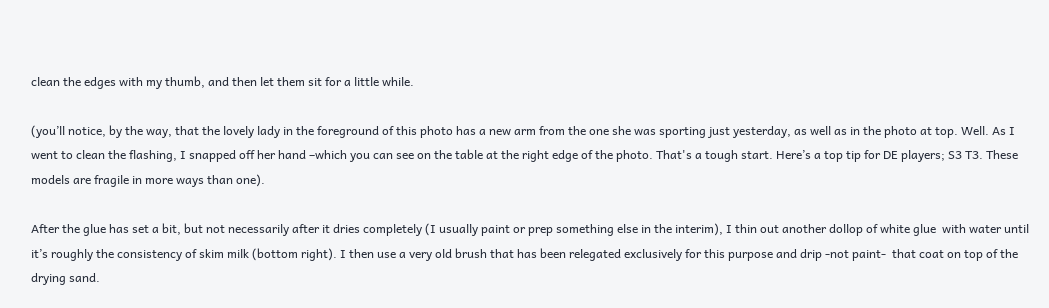clean the edges with my thumb, and then let them sit for a little while.

(you’ll notice, by the way, that the lovely lady in the foreground of this photo has a new arm from the one she was sporting just yesterday, as well as in the photo at top. Well. As I went to clean the flashing, I snapped off her hand –which you can see on the table at the right edge of the photo. That's a tough start. Here’s a top tip for DE players; S3 T3. These models are fragile in more ways than one).

After the glue has set a bit, but not necessarily after it dries completely (I usually paint or prep something else in the interim), I thin out another dollop of white glue  with water until it’s roughly the consistency of skim milk (bottom right). I then use a very old brush that has been relegated exclusively for this purpose and drip -not paint-  that coat on top of the drying sand.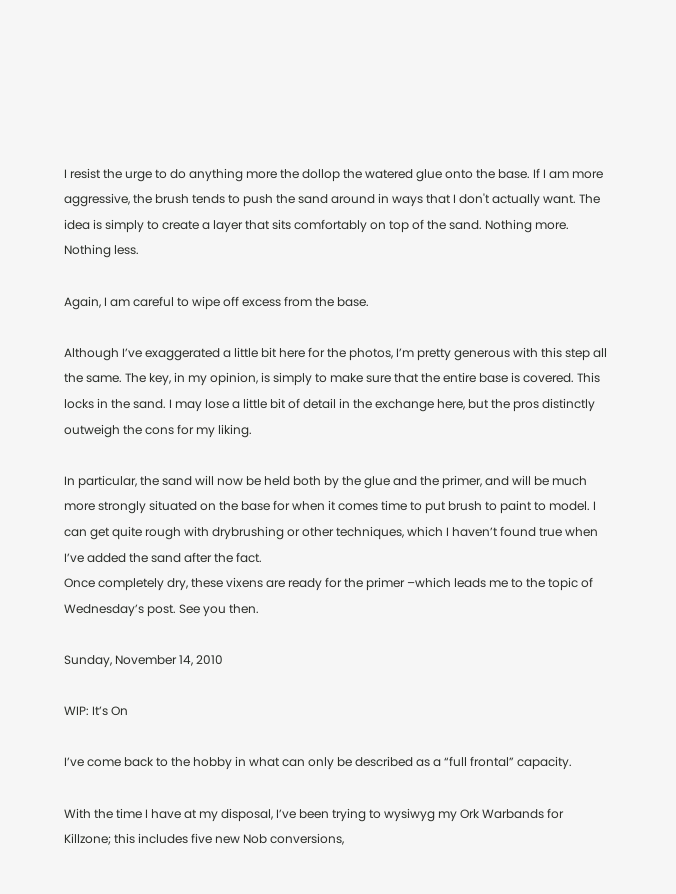I resist the urge to do anything more the dollop the watered glue onto the base. If I am more aggressive, the brush tends to push the sand around in ways that I don't actually want. The idea is simply to create a layer that sits comfortably on top of the sand. Nothing more. Nothing less.

Again, I am careful to wipe off excess from the base.

Although I’ve exaggerated a little bit here for the photos, I’m pretty generous with this step all the same. The key, in my opinion, is simply to make sure that the entire base is covered. This locks in the sand. I may lose a little bit of detail in the exchange here, but the pros distinctly outweigh the cons for my liking.

In particular, the sand will now be held both by the glue and the primer, and will be much more strongly situated on the base for when it comes time to put brush to paint to model. I can get quite rough with drybrushing or other techniques, which I haven’t found true when I’ve added the sand after the fact.
Once completely dry, these vixens are ready for the primer –which leads me to the topic of Wednesday’s post. See you then.

Sunday, November 14, 2010

WIP: It’s On

I’ve come back to the hobby in what can only be described as a “full frontal” capacity.

With the time I have at my disposal, I’ve been trying to wysiwyg my Ork Warbands for Killzone; this includes five new Nob conversions,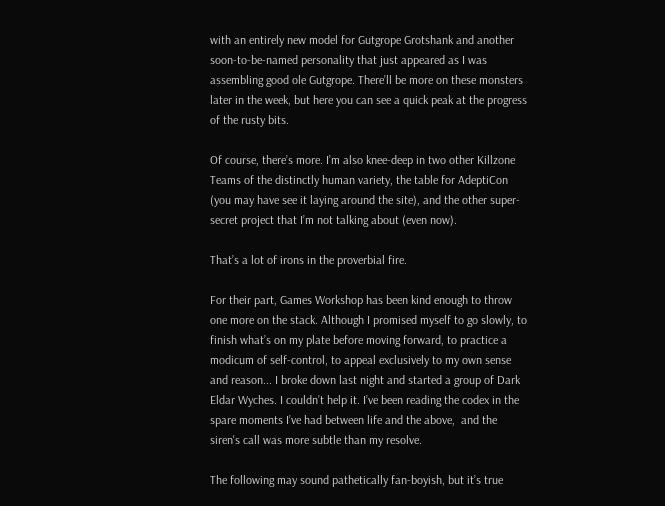with an entirely new model for Gutgrope Grotshank and another soon-to-be-named personality that just appeared as I was assembling good ole Gutgrope. There’ll be more on these monsters later in the week, but here you can see a quick peak at the progress of the rusty bits.

Of course, there’s more. I’m also knee-deep in two other Killzone Teams of the distinctly human variety, the table for AdeptiCon (you may have see it laying around the site), and the other super-secret project that I’m not talking about (even now).

That’s a lot of irons in the proverbial fire.

For their part, Games Workshop has been kind enough to throw one more on the stack. Although I promised myself to go slowly, to finish what’s on my plate before moving forward, to practice a modicum of self-control, to appeal exclusively to my own sense and reason... I broke down last night and started a group of Dark Eldar Wyches. I couldn’t help it. I’ve been reading the codex in the spare moments I’ve had between life and the above,  and the siren's call was more subtle than my resolve.

The following may sound pathetically fan-boyish, but it’s true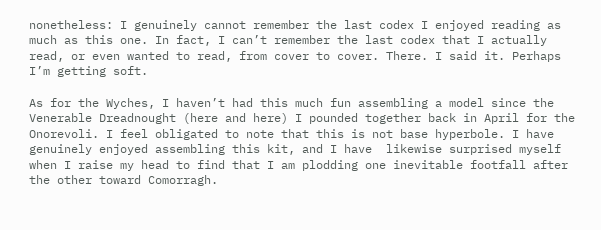nonetheless: I genuinely cannot remember the last codex I enjoyed reading as much as this one. In fact, I can’t remember the last codex that I actually read, or even wanted to read, from cover to cover. There. I said it. Perhaps I’m getting soft.

As for the Wyches, I haven’t had this much fun assembling a model since the Venerable Dreadnought (here and here) I pounded together back in April for the Onorevoli. I feel obligated to note that this is not base hyperbole. I have genuinely enjoyed assembling this kit, and I have  likewise surprised myself when I raise my head to find that I am plodding one inevitable footfall after the other toward Comorragh.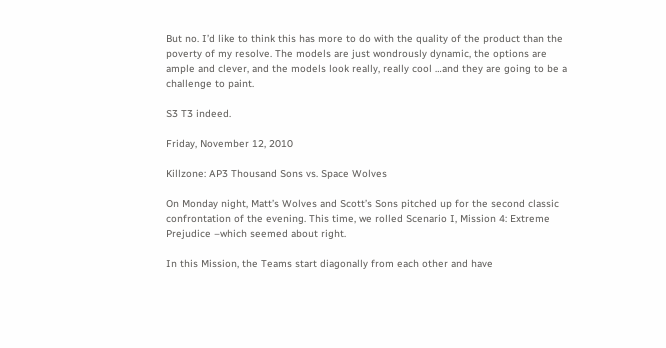But no. I’d like to think this has more to do with the quality of the product than the poverty of my resolve. The models are just wondrously dynamic, the options are ample and clever, and the models look really, really cool …and they are going to be a challenge to paint.

S3 T3 indeed.

Friday, November 12, 2010

Killzone: AP3 Thousand Sons vs. Space Wolves

On Monday night, Matt’s Wolves and Scott’s Sons pitched up for the second classic confrontation of the evening. This time, we rolled Scenario I, Mission 4: Extreme Prejudice –which seemed about right.

In this Mission, the Teams start diagonally from each other and have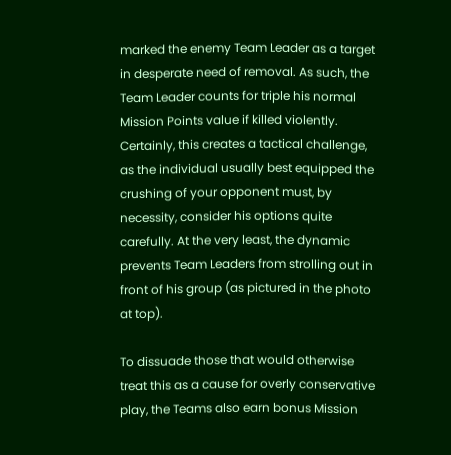marked the enemy Team Leader as a target in desperate need of removal. As such, the Team Leader counts for triple his normal Mission Points value if killed violently. Certainly, this creates a tactical challenge, as the individual usually best equipped the crushing of your opponent must, by necessity, consider his options quite carefully. At the very least, the dynamic prevents Team Leaders from strolling out in front of his group (as pictured in the photo at top).

To dissuade those that would otherwise treat this as a cause for overly conservative play, the Teams also earn bonus Mission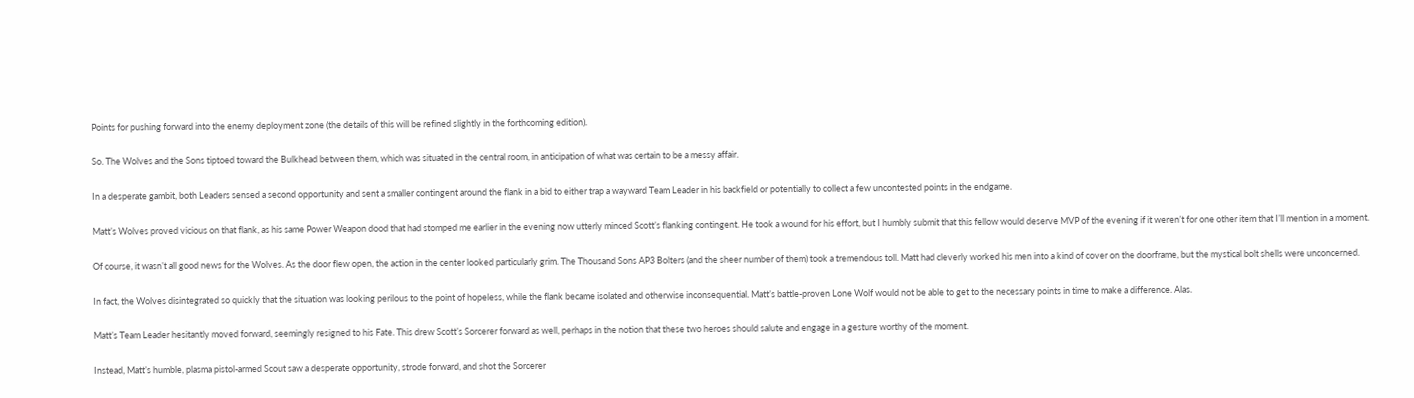Points for pushing forward into the enemy deployment zone (the details of this will be refined slightly in the forthcoming edition).

So. The Wolves and the Sons tiptoed toward the Bulkhead between them, which was situated in the central room, in anticipation of what was certain to be a messy affair.

In a desperate gambit, both Leaders sensed a second opportunity and sent a smaller contingent around the flank in a bid to either trap a wayward Team Leader in his backfield or potentially to collect a few uncontested points in the endgame.

Matt’s Wolves proved vicious on that flank, as his same Power Weapon dood that had stomped me earlier in the evening now utterly minced Scott’s flanking contingent. He took a wound for his effort, but I humbly submit that this fellow would deserve MVP of the evening if it weren’t for one other item that I’ll mention in a moment.

Of course, it wasn’t all good news for the Wolves. As the door flew open, the action in the center looked particularly grim. The Thousand Sons AP3 Bolters (and the sheer number of them) took a tremendous toll. Matt had cleverly worked his men into a kind of cover on the doorframe, but the mystical bolt shells were unconcerned.

In fact, the Wolves disintegrated so quickly that the situation was looking perilous to the point of hopeless, while the flank became isolated and otherwise inconsequential. Matt’s battle-proven Lone Wolf would not be able to get to the necessary points in time to make a difference. Alas.

Matt’s Team Leader hesitantly moved forward, seemingly resigned to his Fate. This drew Scott’s Sorcerer forward as well, perhaps in the notion that these two heroes should salute and engage in a gesture worthy of the moment.

Instead, Matt’s humble, plasma pistol-armed Scout saw a desperate opportunity, strode forward, and shot the Sorcerer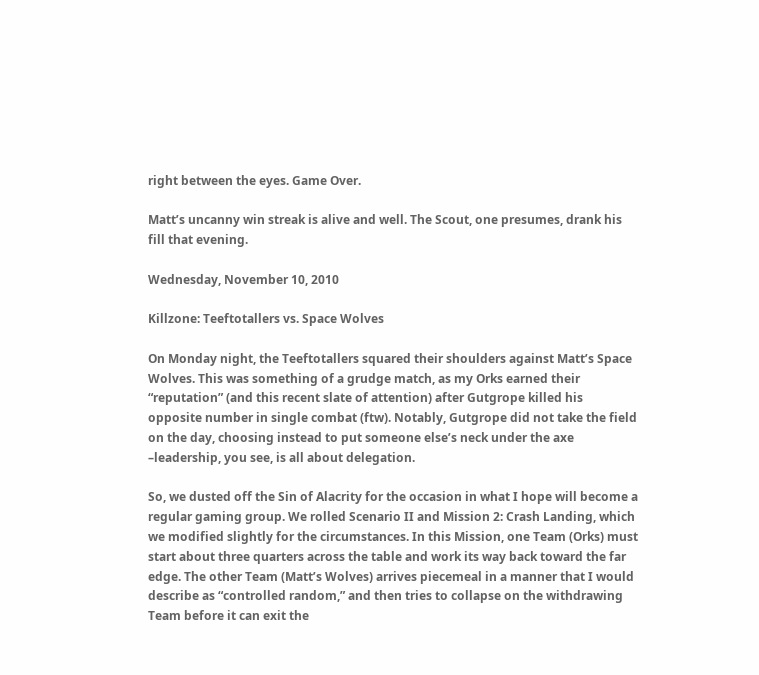right between the eyes. Game Over.

Matt’s uncanny win streak is alive and well. The Scout, one presumes, drank his fill that evening.

Wednesday, November 10, 2010

Killzone: Teeftotallers vs. Space Wolves

On Monday night, the Teeftotallers squared their shoulders against Matt’s Space Wolves. This was something of a grudge match, as my Orks earned their “reputation” (and this recent slate of attention) after Gutgrope killed his opposite number in single combat (ftw). Notably, Gutgrope did not take the field on the day, choosing instead to put someone else’s neck under the axe –leadership, you see, is all about delegation.

So, we dusted off the Sin of Alacrity for the occasion in what I hope will become a regular gaming group. We rolled Scenario II and Mission 2: Crash Landing, which we modified slightly for the circumstances. In this Mission, one Team (Orks) must start about three quarters across the table and work its way back toward the far edge. The other Team (Matt’s Wolves) arrives piecemeal in a manner that I would describe as “controlled random,” and then tries to collapse on the withdrawing Team before it can exit the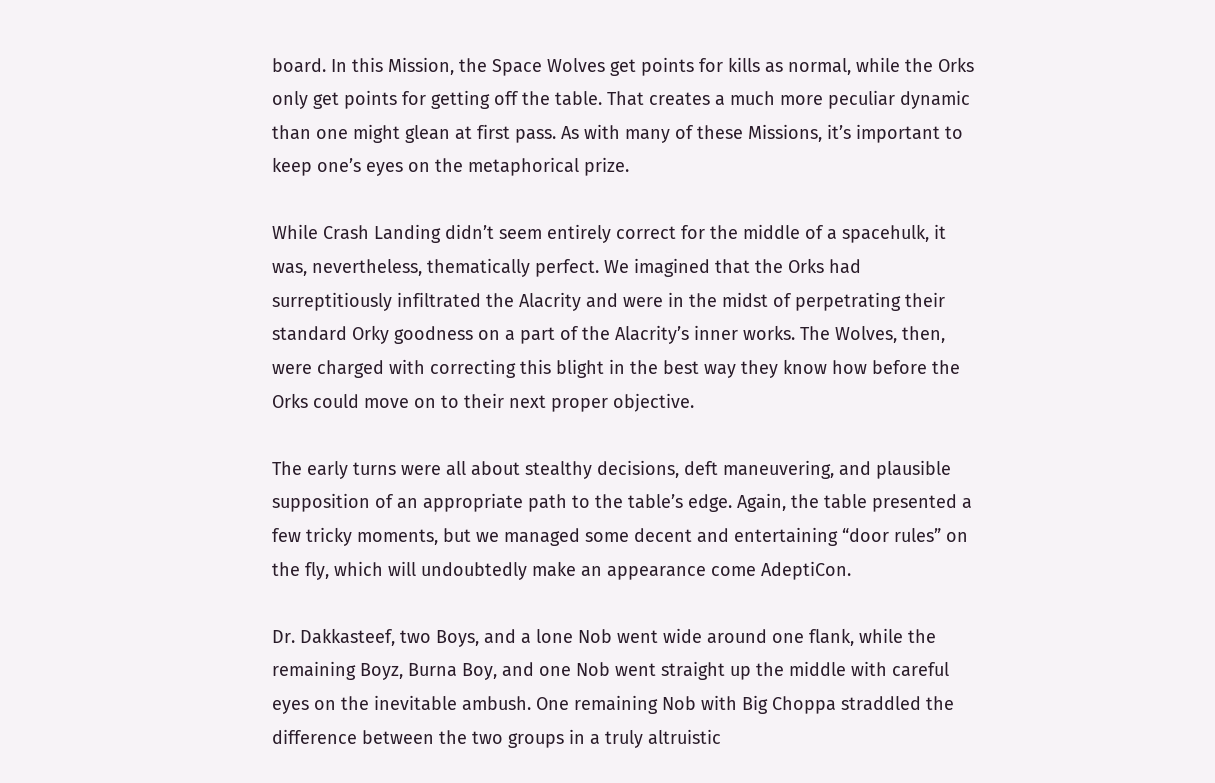board. In this Mission, the Space Wolves get points for kills as normal, while the Orks only get points for getting off the table. That creates a much more peculiar dynamic than one might glean at first pass. As with many of these Missions, it’s important to keep one’s eyes on the metaphorical prize.

While Crash Landing didn’t seem entirely correct for the middle of a spacehulk, it was, nevertheless, thematically perfect. We imagined that the Orks had surreptitiously infiltrated the Alacrity and were in the midst of perpetrating their standard Orky goodness on a part of the Alacrity’s inner works. The Wolves, then, were charged with correcting this blight in the best way they know how before the Orks could move on to their next proper objective.

The early turns were all about stealthy decisions, deft maneuvering, and plausible supposition of an appropriate path to the table’s edge. Again, the table presented a few tricky moments, but we managed some decent and entertaining “door rules” on the fly, which will undoubtedly make an appearance come AdeptiCon.

Dr. Dakkasteef, two Boys, and a lone Nob went wide around one flank, while the remaining Boyz, Burna Boy, and one Nob went straight up the middle with careful eyes on the inevitable ambush. One remaining Nob with Big Choppa straddled the difference between the two groups in a truly altruistic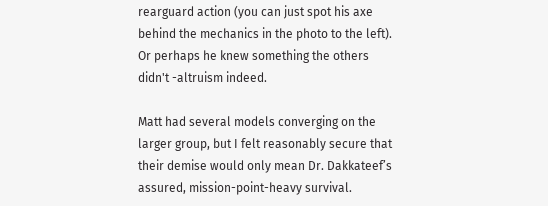rearguard action (you can just spot his axe behind the mechanics in the photo to the left). Or perhaps he knew something the others didn't -altruism indeed.

Matt had several models converging on the larger group, but I felt reasonably secure that their demise would only mean Dr. Dakkateef’s assured, mission-point-heavy survival.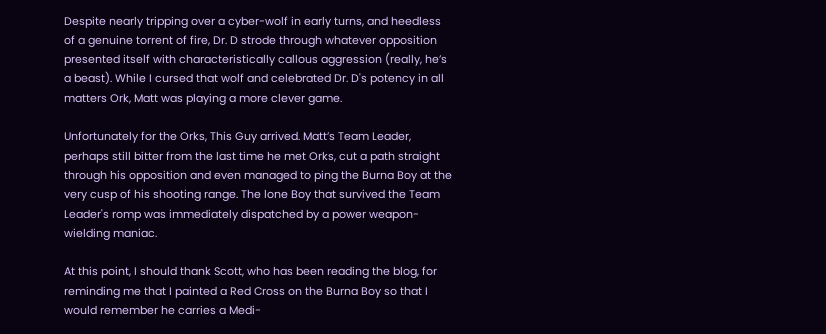Despite nearly tripping over a cyber-wolf in early turns, and heedless of a genuine torrent of fire, Dr. D strode through whatever opposition presented itself with characteristically callous aggression (really, he’s a beast). While I cursed that wolf and celebrated Dr. D's potency in all matters Ork, Matt was playing a more clever game.

Unfortunately for the Orks, This Guy arrived. Matt’s Team Leader, perhaps still bitter from the last time he met Orks, cut a path straight through his opposition and even managed to ping the Burna Boy at the very cusp of his shooting range. The lone Boy that survived the Team Leader's romp was immediately dispatched by a power weapon-wielding maniac.

At this point, I should thank Scott, who has been reading the blog, for reminding me that I painted a Red Cross on the Burna Boy so that I would remember he carries a Medi-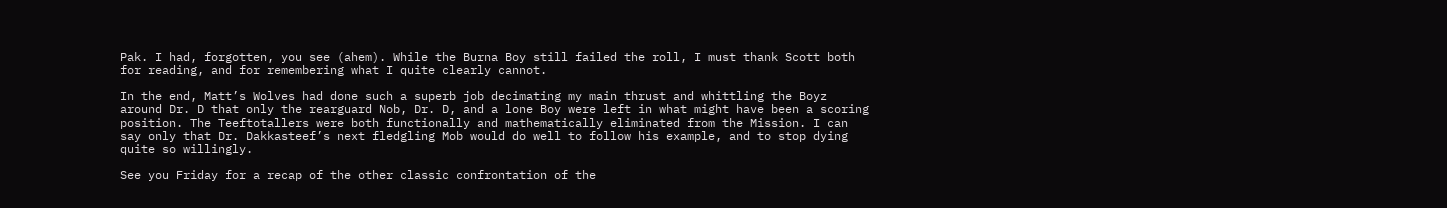Pak. I had, forgotten, you see (ahem). While the Burna Boy still failed the roll, I must thank Scott both for reading, and for remembering what I quite clearly cannot.

In the end, Matt’s Wolves had done such a superb job decimating my main thrust and whittling the Boyz around Dr. D that only the rearguard Nob, Dr. D, and a lone Boy were left in what might have been a scoring position. The Teeftotallers were both functionally and mathematically eliminated from the Mission. I can say only that Dr. Dakkasteef’s next fledgling Mob would do well to follow his example, and to stop dying quite so willingly.

See you Friday for a recap of the other classic confrontation of the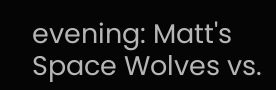evening: Matt's Space Wolves vs.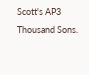Scott's AP3 Thousand Sons.